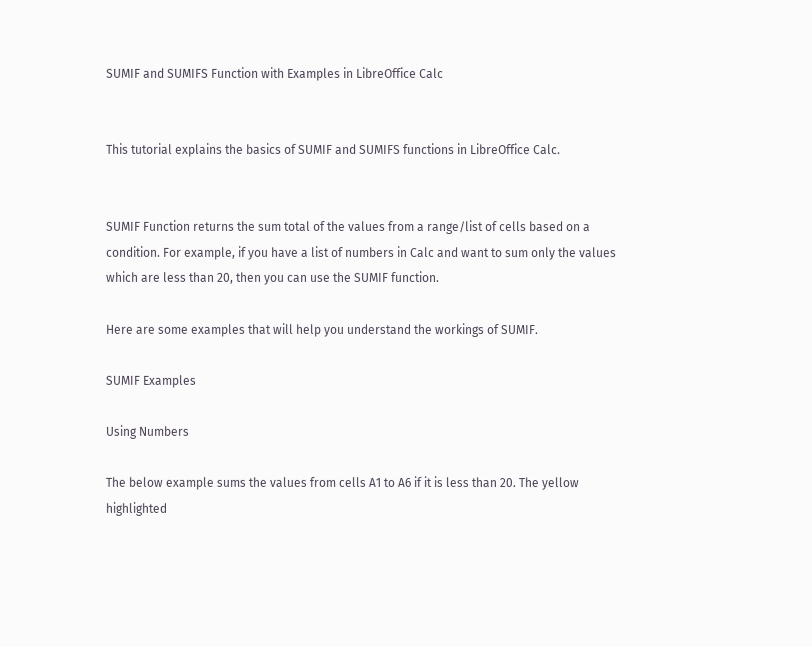SUMIF and SUMIFS Function with Examples in LibreOffice Calc


This tutorial explains the basics of SUMIF and SUMIFS functions in LibreOffice Calc.


SUMIF Function returns the sum total of the values from a range/list of cells based on a condition. For example, if you have a list of numbers in Calc and want to sum only the values which are less than 20, then you can use the SUMIF function.

Here are some examples that will help you understand the workings of SUMIF.

SUMIF Examples

Using Numbers

The below example sums the values from cells A1 to A6 if it is less than 20. The yellow highlighted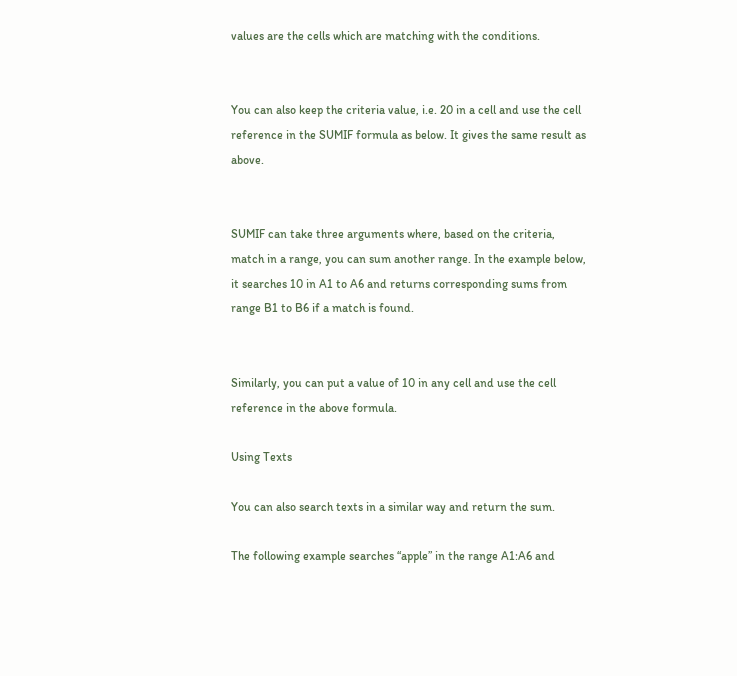values are the cells which are matching with the conditions.


You can also keep the criteria value, i.e. 20 in a cell and use the cell reference in the SUMIF formula as below. It gives the same result as above.


SUMIF can take three arguments where, based on the criteria, match in a range, you can sum another range. In the example below, it searches 10 in A1 to A6 and returns corresponding sums from range B1 to B6 if a match is found.


Similarly, you can put a value of 10 in any cell and use the cell reference in the above formula.

Using Texts

You can also search texts in a similar way and return the sum.

The following example searches “apple” in the range A1:A6 and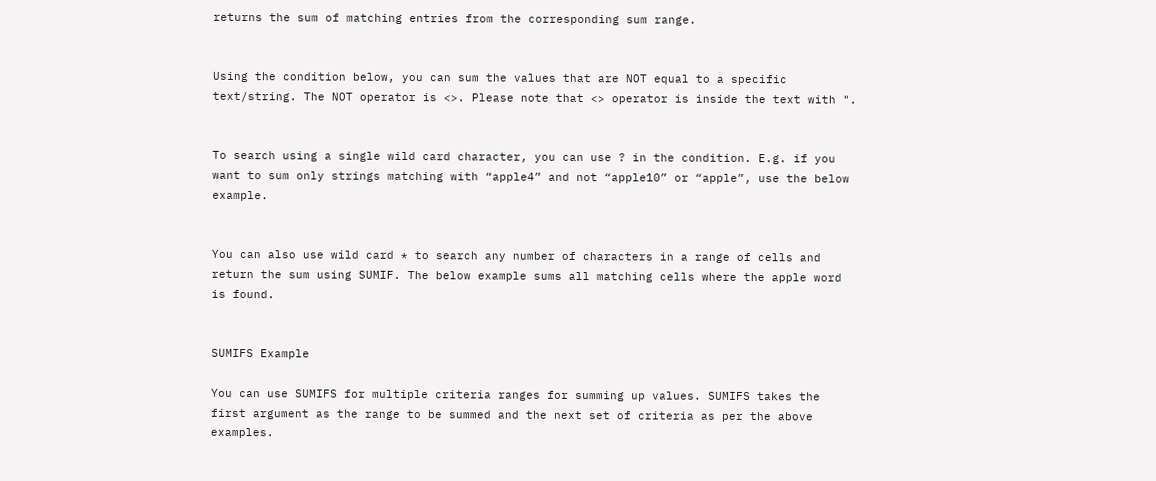returns the sum of matching entries from the corresponding sum range.


Using the condition below, you can sum the values that are NOT equal to a specific text/string. The NOT operator is <>. Please note that <> operator is inside the text with ".


To search using a single wild card character, you can use ? in the condition. E.g. if you want to sum only strings matching with “apple4” and not “apple10” or “apple”, use the below example.


You can also use wild card * to search any number of characters in a range of cells and return the sum using SUMIF. The below example sums all matching cells where the apple word is found.


SUMIFS Example

You can use SUMIFS for multiple criteria ranges for summing up values. SUMIFS takes the first argument as the range to be summed and the next set of criteria as per the above examples.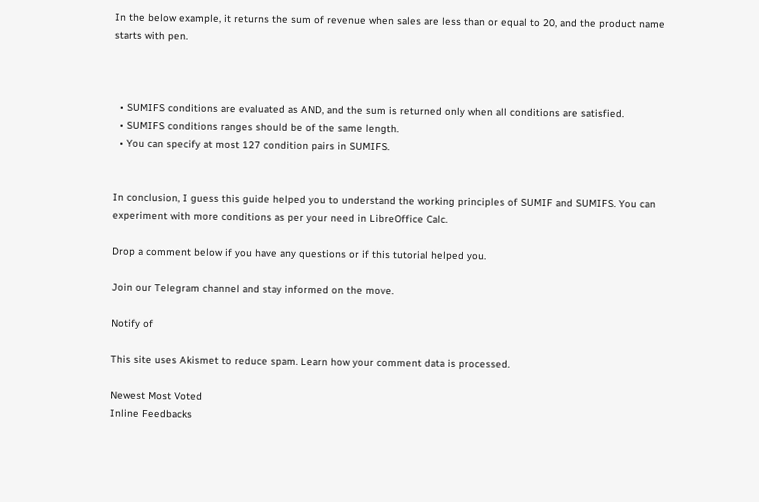In the below example, it returns the sum of revenue when sales are less than or equal to 20, and the product name starts with pen.



  • SUMIFS conditions are evaluated as AND, and the sum is returned only when all conditions are satisfied.
  • SUMIFS conditions ranges should be of the same length.
  • You can specify at most 127 condition pairs in SUMIFS.


In conclusion, I guess this guide helped you to understand the working principles of SUMIF and SUMIFS. You can experiment with more conditions as per your need in LibreOffice Calc.

Drop a comment below if you have any questions or if this tutorial helped you.

Join our Telegram channel and stay informed on the move.

Notify of

This site uses Akismet to reduce spam. Learn how your comment data is processed.

Newest Most Voted
Inline Feedbacks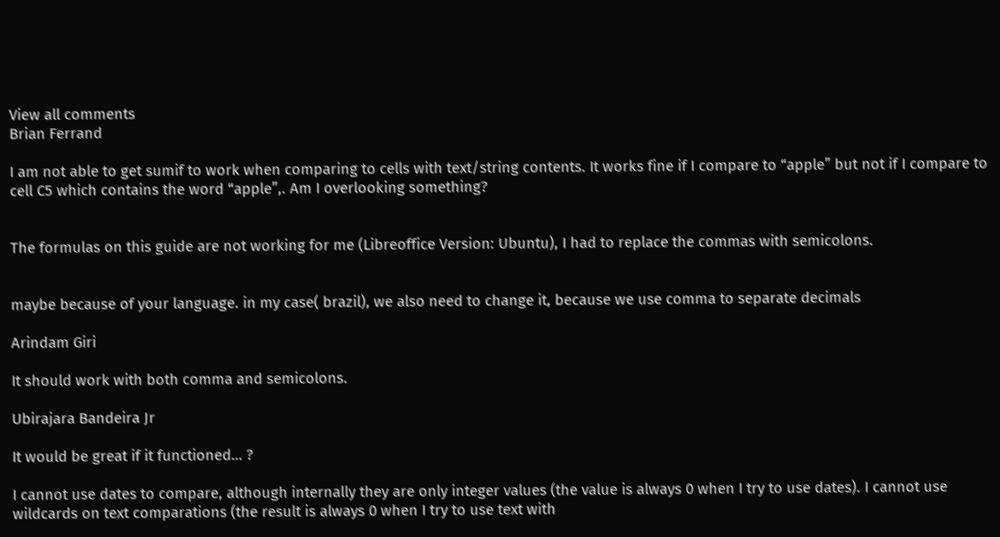View all comments
Brian Ferrand

I am not able to get sumif to work when comparing to cells with text/string contents. It works fine if I compare to “apple” but not if I compare to cell C5 which contains the word “apple”,. Am I overlooking something?


The formulas on this guide are not working for me (Libreoffice Version: Ubuntu), I had to replace the commas with semicolons.


maybe because of your language. in my case( brazil), we also need to change it, because we use comma to separate decimals

Arindam Giri

It should work with both comma and semicolons.

Ubirajara Bandeira Jr

It would be great if it functioned… ?

I cannot use dates to compare, although internally they are only integer values (the value is always 0 when I try to use dates). I cannot use wildcards on text comparations (the result is always 0 when I try to use text with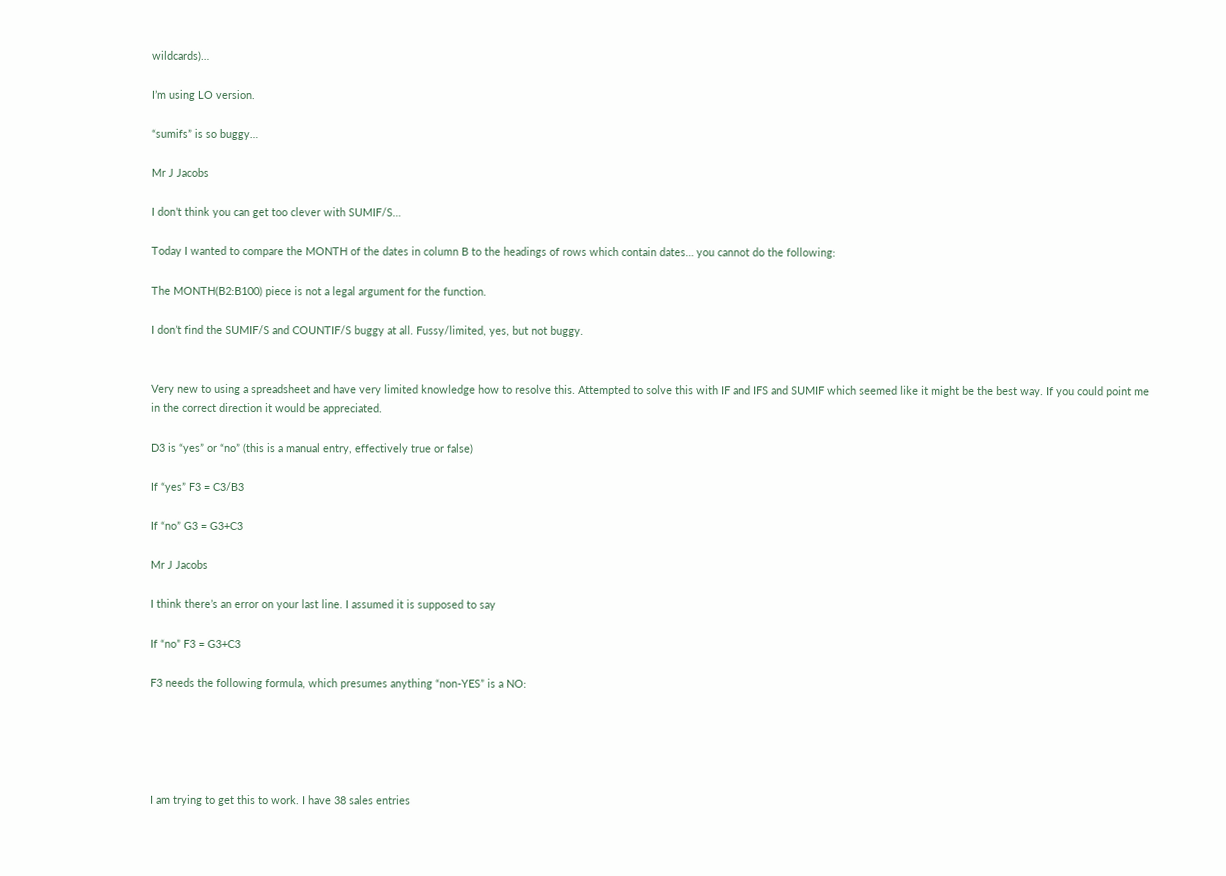wildcards)…

I’m using LO version.

“sumifs” is so buggy…

Mr J Jacobs

I don’t think you can get too clever with SUMIF/S…

Today I wanted to compare the MONTH of the dates in column B to the headings of rows which contain dates… you cannot do the following:

The MONTH(B2:B100) piece is not a legal argument for the function.

I don’t find the SUMIF/S and COUNTIF/S buggy at all. Fussy/limited, yes, but not buggy.


Very new to using a spreadsheet and have very limited knowledge how to resolve this. Attempted to solve this with IF and IFS and SUMIF which seemed like it might be the best way. If you could point me in the correct direction it would be appreciated.

D3 is “yes” or “no” (this is a manual entry, effectively true or false)

If “yes” F3 = C3/B3

If “no” G3 = G3+C3

Mr J Jacobs

I think there’s an error on your last line. I assumed it is supposed to say

If “no” F3 = G3+C3

F3 needs the following formula, which presumes anything “non-YES” is a NO:





I am trying to get this to work. I have 38 sales entries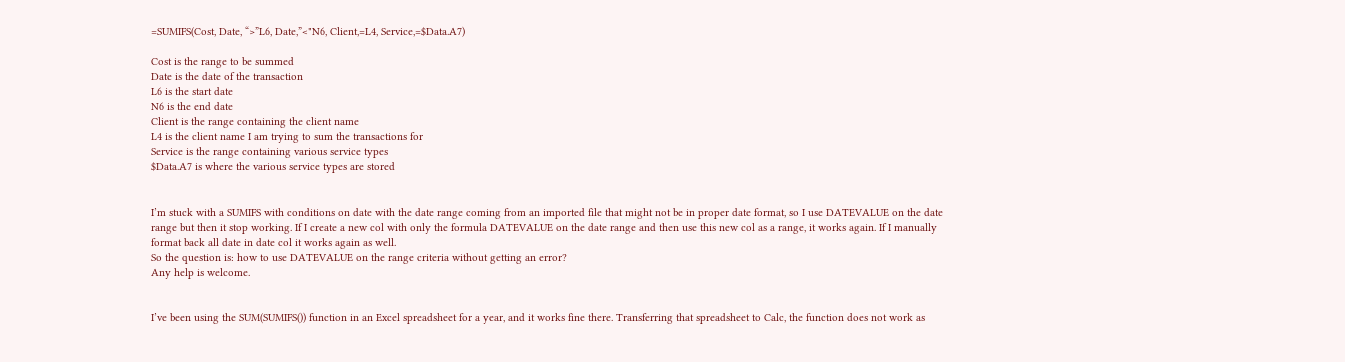=SUMIFS(Cost, Date, “>”L6, Date,”<"N6, Client,=L4, Service,=$Data.A7)

Cost is the range to be summed
Date is the date of the transaction
L6 is the start date
N6 is the end date
Client is the range containing the client name
L4 is the client name I am trying to sum the transactions for
Service is the range containing various service types
$Data.A7 is where the various service types are stored


I’m stuck with a SUMIFS with conditions on date with the date range coming from an imported file that might not be in proper date format, so I use DATEVALUE on the date range but then it stop working. If I create a new col with only the formula DATEVALUE on the date range and then use this new col as a range, it works again. If I manually format back all date in date col it works again as well.
So the question is: how to use DATEVALUE on the range criteria without getting an error?
Any help is welcome.


I’ve been using the SUM(SUMIFS()) function in an Excel spreadsheet for a year, and it works fine there. Transferring that spreadsheet to Calc, the function does not work as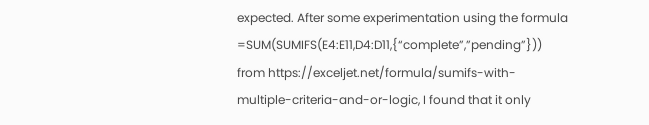expected. After some experimentation using the formula =SUM(SUMIFS(E4:E11,D4:D11,{“complete”,”pending”})) from https://exceljet.net/formula/sumifs-with-multiple-criteria-and-or-logic, I found that it only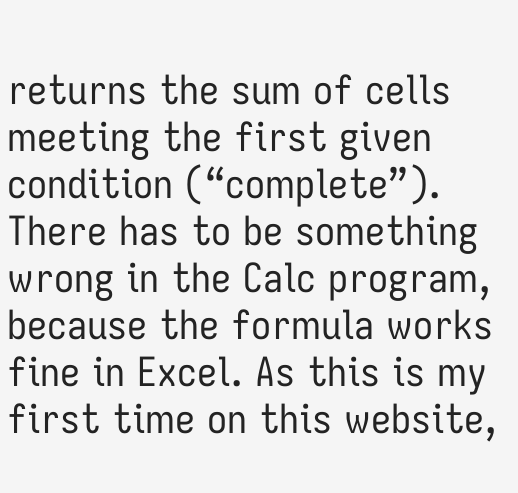returns the sum of cells meeting the first given condition (“complete”). There has to be something wrong in the Calc program, because the formula works fine in Excel. As this is my first time on this website,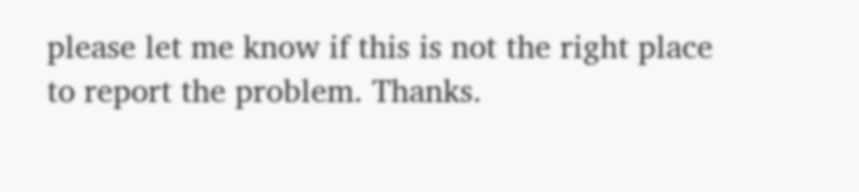please let me know if this is not the right place to report the problem. Thanks.